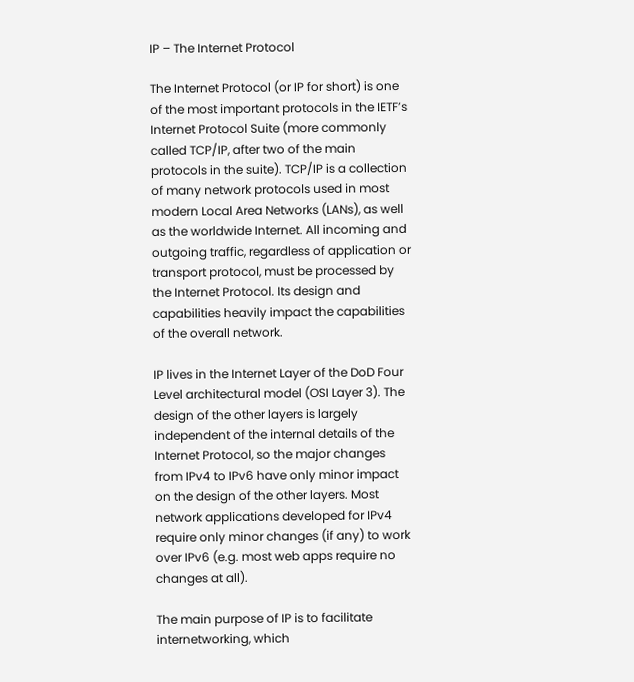IP – The Internet Protocol

The Internet Protocol (or IP for short) is one of the most important protocols in the IETF’s Internet Protocol Suite (more commonly called TCP/IP, after two of the main protocols in the suite). TCP/IP is a collection of many network protocols used in most modern Local Area Networks (LANs), as well as the worldwide Internet. All incoming and outgoing traffic, regardless of application or transport protocol, must be processed by the Internet Protocol. Its design and capabilities heavily impact the capabilities of the overall network.

IP lives in the Internet Layer of the DoD Four Level architectural model (OSI Layer 3). The design of the other layers is largely independent of the internal details of the Internet Protocol, so the major changes from IPv4 to IPv6 have only minor impact on the design of the other layers. Most network applications developed for IPv4 require only minor changes (if any) to work over IPv6 (e.g. most web apps require no changes at all).

The main purpose of IP is to facilitate internetworking, which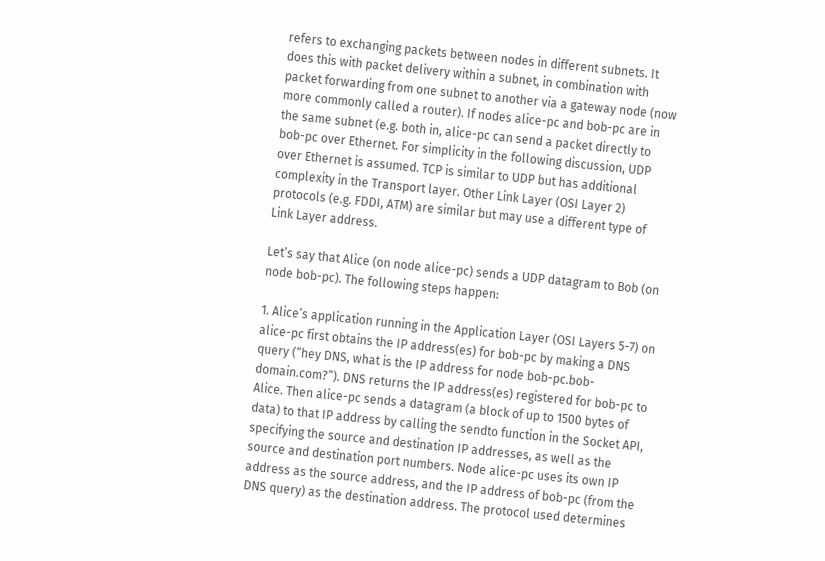refers to exchanging packets between nodes in different subnets. It does this with packet delivery within a subnet, in combination with packet forwarding from one subnet to another via a gateway node (now more commonly called a router). If nodes alice-pc and bob-pc are in the same subnet (e.g. both in, alice-pc can send a packet directly to bob-pc over Ethernet. For simplicity in the following discussion, UDP over Ethernet is assumed. TCP is similar to UDP but has additional complexity in the Transport layer. Other Link Layer (OSI Layer 2) protocols (e.g. FDDI, ATM) are similar but may use a different type of Link Layer address.

Let’s say that Alice (on node alice-pc) sends a UDP datagram to Bob (on node bob-pc). The following steps happen:

1. Alice’s application running in the Application Layer (OSI Layers 5-7) on alice-pc first obtains the IP address(es) for bob-pc by making a DNS query (“hey DNS, what is the IP address for node bob-pc.bob-domain.com?”). DNS returns the IP address(es) registered for bob-pc to Alice. Then alice-pc sends a datagram (a block of up to 1500 bytes of data) to that IP address by calling the sendto function in the Socket API, specifying the source and destination IP addresses, as well as the source and destination port numbers. Node alice-pc uses its own IP address as the source address, and the IP address of bob-pc (from the DNS query) as the destination address. The protocol used determines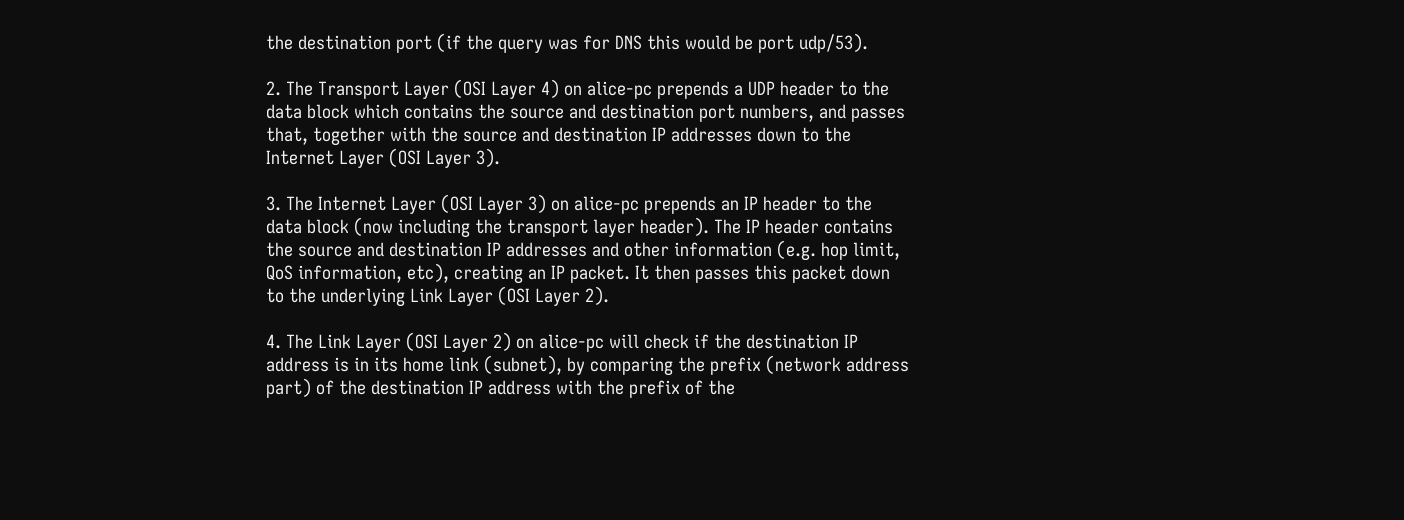the destination port (if the query was for DNS this would be port udp/53).

2. The Transport Layer (OSI Layer 4) on alice-pc prepends a UDP header to the data block which contains the source and destination port numbers, and passes that, together with the source and destination IP addresses down to the Internet Layer (OSI Layer 3).

3. The Internet Layer (OSI Layer 3) on alice-pc prepends an IP header to the data block (now including the transport layer header). The IP header contains the source and destination IP addresses and other information (e.g. hop limit, QoS information, etc), creating an IP packet. It then passes this packet down to the underlying Link Layer (OSI Layer 2).

4. The Link Layer (OSI Layer 2) on alice-pc will check if the destination IP address is in its home link (subnet), by comparing the prefix (network address part) of the destination IP address with the prefix of the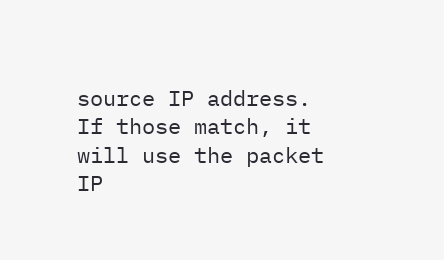source IP address. If those match, it will use the packet IP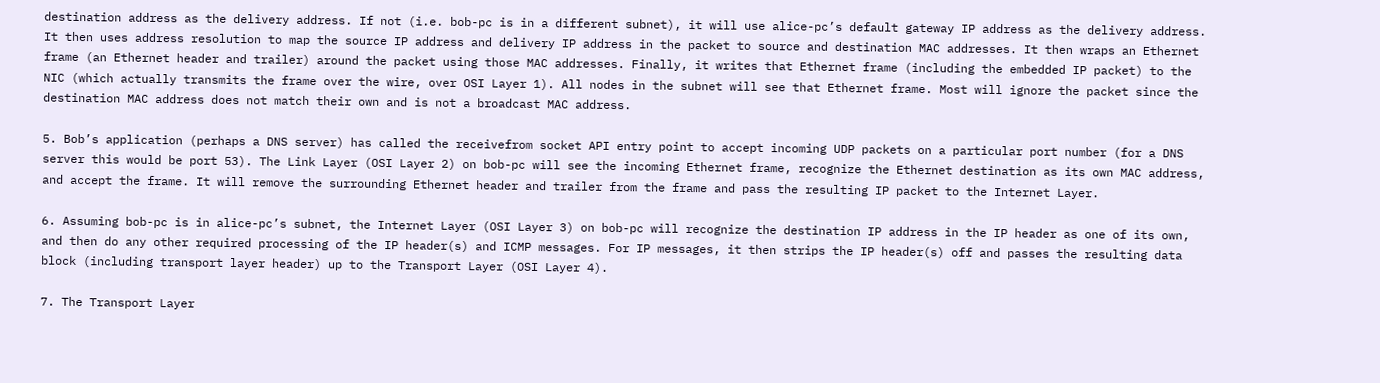destination address as the delivery address. If not (i.e. bob-pc is in a different subnet), it will use alice-pc’s default gateway IP address as the delivery address. It then uses address resolution to map the source IP address and delivery IP address in the packet to source and destination MAC addresses. It then wraps an Ethernet frame (an Ethernet header and trailer) around the packet using those MAC addresses. Finally, it writes that Ethernet frame (including the embedded IP packet) to the NIC (which actually transmits the frame over the wire, over OSI Layer 1). All nodes in the subnet will see that Ethernet frame. Most will ignore the packet since the destination MAC address does not match their own and is not a broadcast MAC address.

5. Bob’s application (perhaps a DNS server) has called the receivefrom socket API entry point to accept incoming UDP packets on a particular port number (for a DNS server this would be port 53). The Link Layer (OSI Layer 2) on bob-pc will see the incoming Ethernet frame, recognize the Ethernet destination as its own MAC address, and accept the frame. It will remove the surrounding Ethernet header and trailer from the frame and pass the resulting IP packet to the Internet Layer.

6. Assuming bob-pc is in alice-pc’s subnet, the Internet Layer (OSI Layer 3) on bob-pc will recognize the destination IP address in the IP header as one of its own, and then do any other required processing of the IP header(s) and ICMP messages. For IP messages, it then strips the IP header(s) off and passes the resulting data block (including transport layer header) up to the Transport Layer (OSI Layer 4).

7. The Transport Layer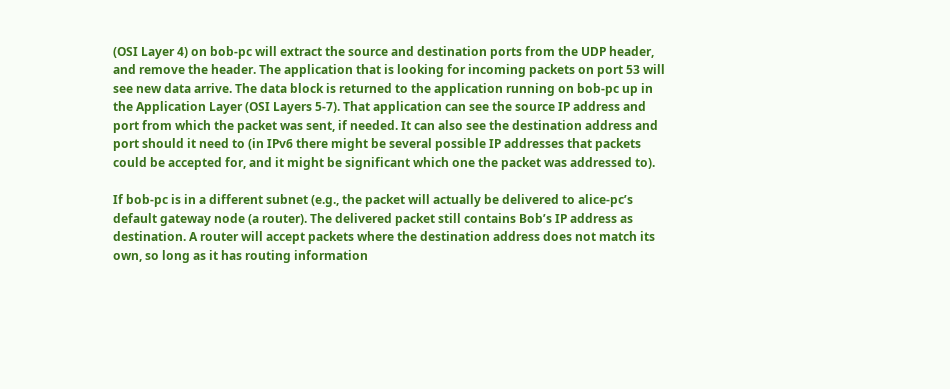(OSI Layer 4) on bob-pc will extract the source and destination ports from the UDP header, and remove the header. The application that is looking for incoming packets on port 53 will see new data arrive. The data block is returned to the application running on bob-pc up in the Application Layer (OSI Layers 5-7). That application can see the source IP address and port from which the packet was sent, if needed. It can also see the destination address and port should it need to (in IPv6 there might be several possible IP addresses that packets could be accepted for, and it might be significant which one the packet was addressed to).

If bob-pc is in a different subnet (e.g., the packet will actually be delivered to alice-pc’s default gateway node (a router). The delivered packet still contains Bob’s IP address as destination. A router will accept packets where the destination address does not match its own, so long as it has routing information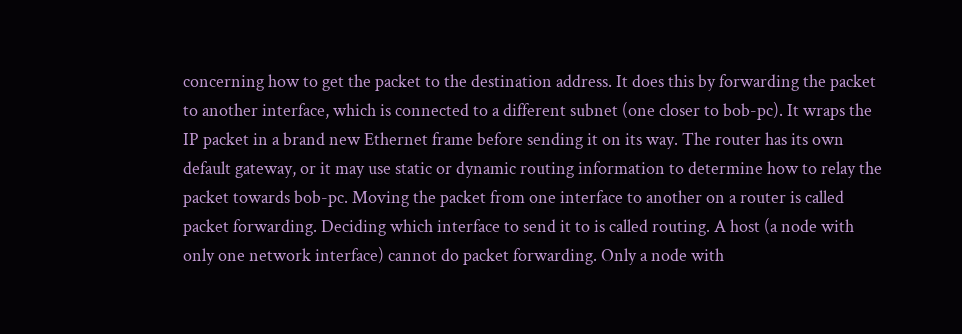concerning how to get the packet to the destination address. It does this by forwarding the packet to another interface, which is connected to a different subnet (one closer to bob-pc). It wraps the IP packet in a brand new Ethernet frame before sending it on its way. The router has its own default gateway, or it may use static or dynamic routing information to determine how to relay the packet towards bob-pc. Moving the packet from one interface to another on a router is called packet forwarding. Deciding which interface to send it to is called routing. A host (a node with only one network interface) cannot do packet forwarding. Only a node with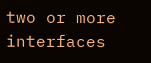two or more interfaces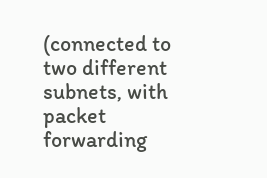(connected to two different subnets, with packet forwarding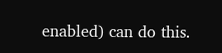enabled) can do this.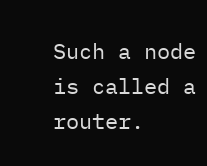Such a node is called a router.